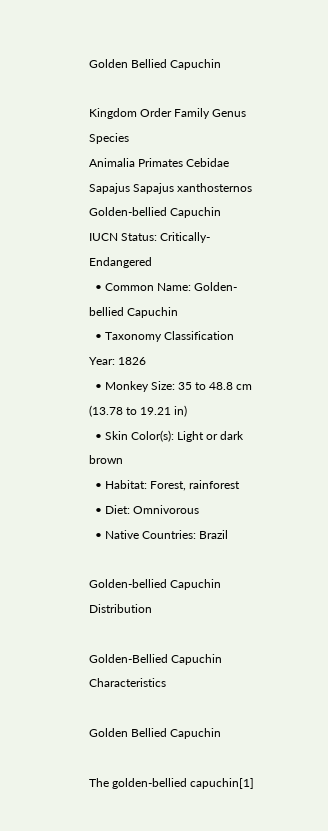Golden Bellied Capuchin

Kingdom Order Family Genus Species
Animalia Primates Cebidae Sapajus Sapajus xanthosternos
Golden-bellied Capuchin
IUCN Status: Critically-Endangered
  • Common Name: Golden-bellied Capuchin
  • Taxonomy Classification Year: 1826
  • Monkey Size: 35 to 48.8 cm (13.78 to 19.21 in)
  • Skin Color(s): Light or dark brown
  • Habitat: Forest, rainforest
  • Diet: Omnivorous
  • Native Countries: Brazil

Golden-bellied Capuchin Distribution

Golden-Bellied Capuchin Characteristics

Golden Bellied Capuchin

The golden-bellied capuchin[1]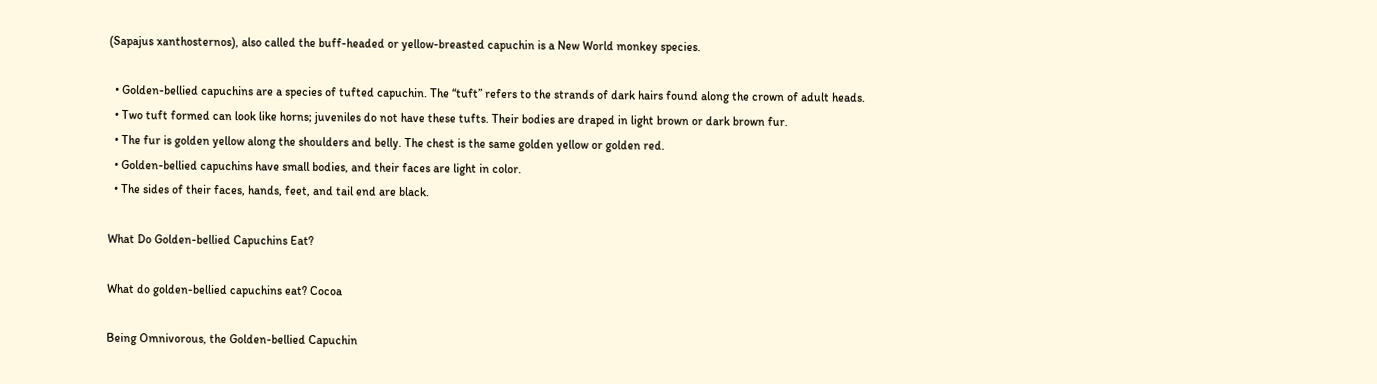(Sapajus xanthosternos), also called the buff-headed or yellow-breasted capuchin is a New World monkey species.

  • Golden-bellied capuchins are a species of tufted capuchin. The “tuft” refers to the strands of dark hairs found along the crown of adult heads.
  • Two tuft formed can look like horns; juveniles do not have these tufts. Their bodies are draped in light brown or dark brown fur.
  • The fur is golden yellow along the shoulders and belly. The chest is the same golden yellow or golden red.
  • Golden-bellied capuchins have small bodies, and their faces are light in color.
  • The sides of their faces, hands, feet, and tail end are black.

What Do Golden-bellied Capuchins Eat?

What do golden-bellied capuchins eat? Cocoa

Being Omnivorous, the Golden-bellied Capuchin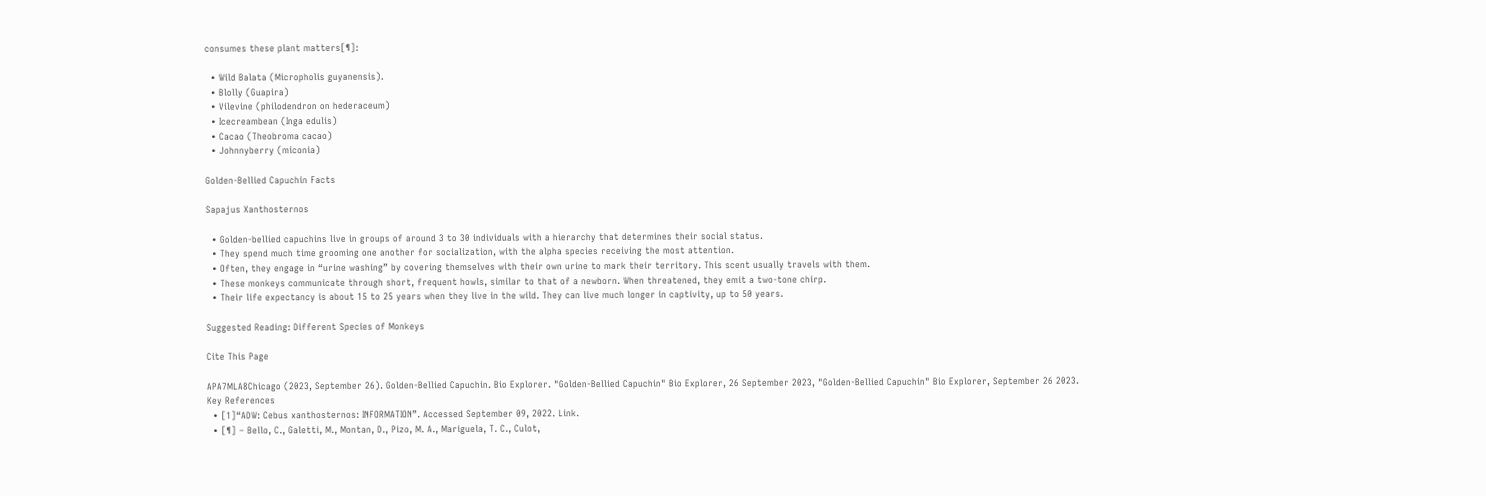consumes these plant matters[¶]:

  • Wild Balata (Micropholis guyanensis).
  • Blolly (Guapira)
  • Vilevine (philodendron on hederaceum)
  • Icecreambean (Inga edulis)
  • Cacao (Theobroma cacao)
  • Johnnyberry (miconia)

Golden-Bellied Capuchin Facts

Sapajus Xanthosternos

  • Golden-bellied capuchins live in groups of around 3 to 30 individuals with a hierarchy that determines their social status.
  • They spend much time grooming one another for socialization, with the alpha species receiving the most attention.
  • Often, they engage in “urine washing” by covering themselves with their own urine to mark their territory. This scent usually travels with them.
  • These monkeys communicate through short, frequent howls, similar to that of a newborn. When threatened, they emit a two-tone chirp.
  • Their life expectancy is about 15 to 25 years when they live in the wild. They can live much longer in captivity, up to 50 years.

Suggested Reading: Different Species of Monkeys

Cite This Page

APA7MLA8Chicago (2023, September 26). Golden-Bellied Capuchin. Bio Explorer. "Golden-Bellied Capuchin" Bio Explorer, 26 September 2023, "Golden-Bellied Capuchin" Bio Explorer, September 26 2023.
Key References
  • [1]“ADW: Cebus xanthosternos: INFORMATION”. Accessed September 09, 2022. Link.
  • [¶] – Bello, C., Galetti, M., Montan, D., Pizo, M. A., Mariguela, T. C., Culot,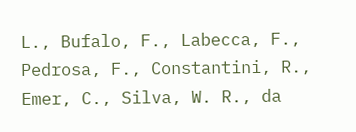L., Bufalo, F., Labecca, F., Pedrosa, F., Constantini, R., Emer, C., Silva, W. R., da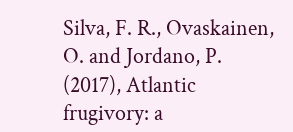Silva, F. R., Ovaskainen, O. and Jordano, P. (2017), Atlantic frugivory: a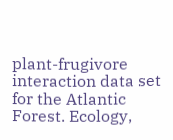plant-frugivore interaction data set for the Atlantic Forest. Ecology,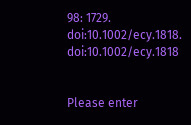98: 1729. doi:10.1002/ecy.1818. doi:10.1002/ecy.1818


Please enter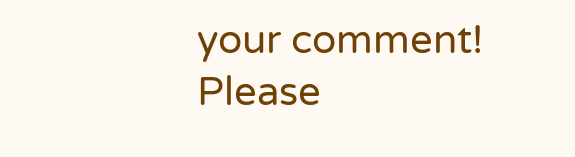your comment!
Please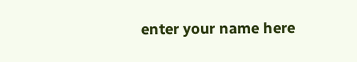enter your name here